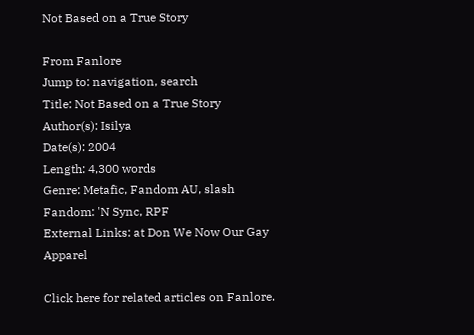Not Based on a True Story

From Fanlore
Jump to: navigation, search
Title: Not Based on a True Story
Author(s): Isilya
Date(s): 2004
Length: 4,300 words
Genre: Metafic, Fandom AU, slash
Fandom: 'N Sync, RPF
External Links: at Don We Now Our Gay Apparel

Click here for related articles on Fanlore.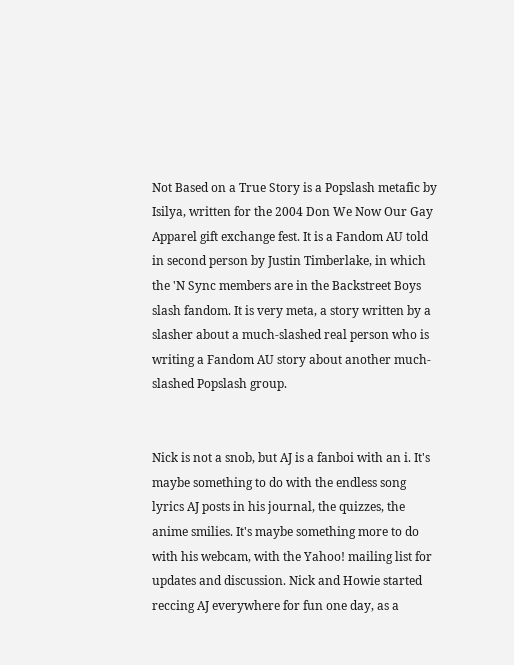Not Based on a True Story is a Popslash metafic by Isilya, written for the 2004 Don We Now Our Gay Apparel gift exchange fest. It is a Fandom AU told in second person by Justin Timberlake, in which the 'N Sync members are in the Backstreet Boys slash fandom. It is very meta, a story written by a slasher about a much-slashed real person who is writing a Fandom AU story about another much-slashed Popslash group.


Nick is not a snob, but AJ is a fanboi with an i. It's maybe something to do with the endless song lyrics AJ posts in his journal, the quizzes, the anime smilies. It's maybe something more to do with his webcam, with the Yahoo! mailing list for updates and discussion. Nick and Howie started reccing AJ everywhere for fun one day, as a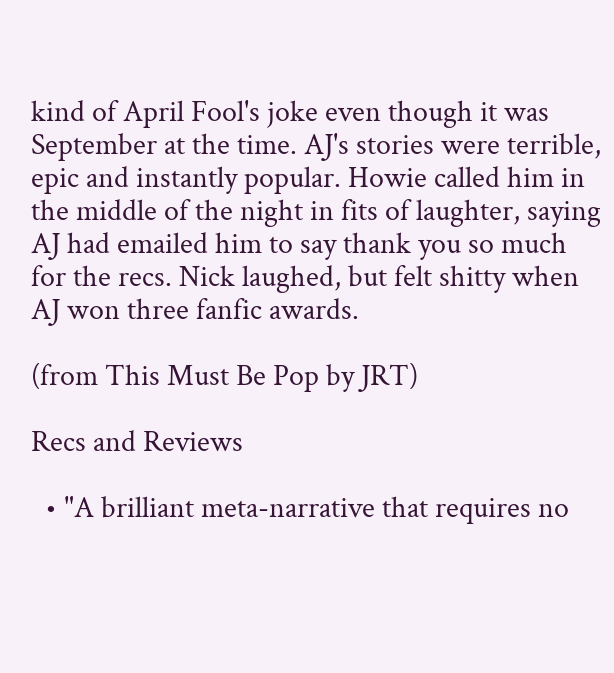kind of April Fool's joke even though it was September at the time. AJ's stories were terrible, epic and instantly popular. Howie called him in the middle of the night in fits of laughter, saying AJ had emailed him to say thank you so much for the recs. Nick laughed, but felt shitty when AJ won three fanfic awards.

(from This Must Be Pop by JRT)

Recs and Reviews

  • "A brilliant meta-narrative that requires no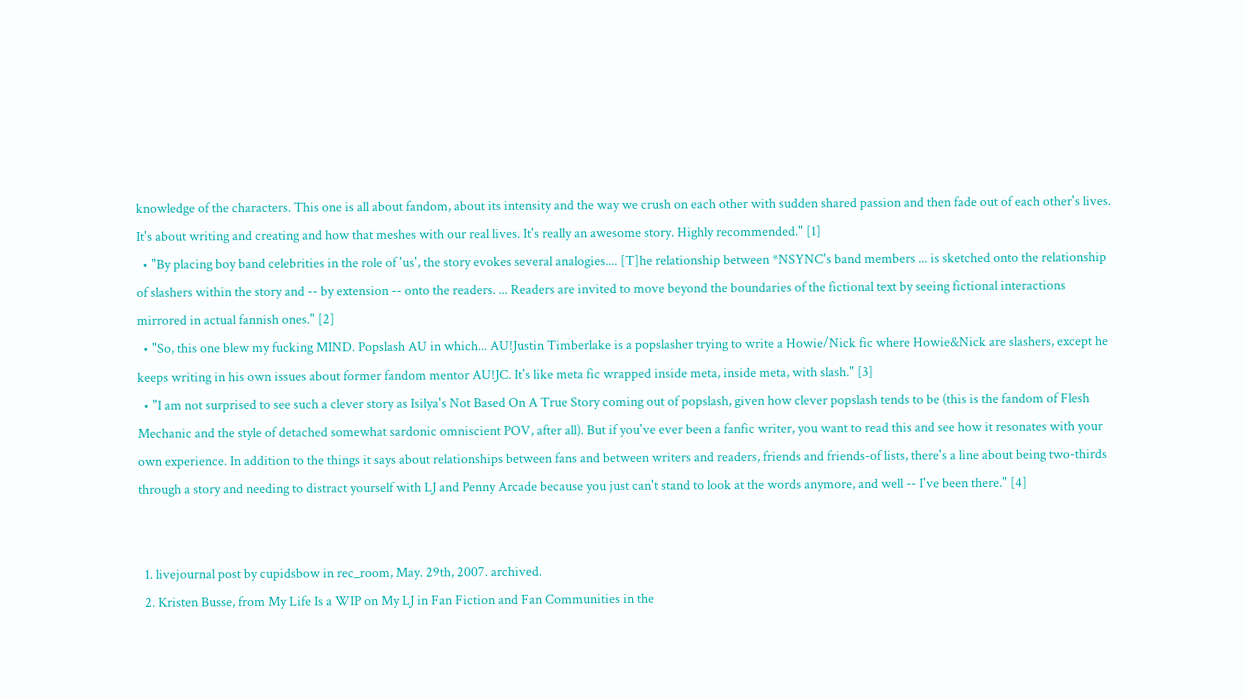knowledge of the characters. This one is all about fandom, about its intensity and the way we crush on each other with sudden shared passion and then fade out of each other's lives. It's about writing and creating and how that meshes with our real lives. It's really an awesome story. Highly recommended." [1]
  • "By placing boy band celebrities in the role of 'us', the story evokes several analogies.... [T]he relationship between *NSYNC's band members ... is sketched onto the relationship of slashers within the story and -- by extension -- onto the readers. ... Readers are invited to move beyond the boundaries of the fictional text by seeing fictional interactions mirrored in actual fannish ones." [2]
  • "So, this one blew my fucking MIND. Popslash AU in which... AU!Justin Timberlake is a popslasher trying to write a Howie/Nick fic where Howie&Nick are slashers, except he keeps writing in his own issues about former fandom mentor AU!JC. It's like meta fic wrapped inside meta, inside meta, with slash." [3]
  • "I am not surprised to see such a clever story as Isilya's Not Based On A True Story coming out of popslash, given how clever popslash tends to be (this is the fandom of Flesh Mechanic and the style of detached somewhat sardonic omniscient POV, after all). But if you've ever been a fanfic writer, you want to read this and see how it resonates with your own experience. In addition to the things it says about relationships between fans and between writers and readers, friends and friends-of lists, there's a line about being two-thirds through a story and needing to distract yourself with LJ and Penny Arcade because you just can't stand to look at the words anymore, and well -- I've been there." [4]


  1. livejournal post by cupidsbow in rec_room, May. 29th, 2007. archived.
  2. Kristen Busse, from My Life Is a WIP on My LJ in Fan Fiction and Fan Communities in the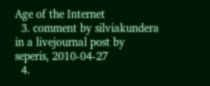Age of the Internet
  3. comment by silviakundera in a livejournal post by seperis, 2010-04-27
  4.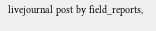livejournal post by field_reports,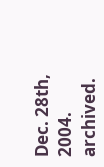Dec. 28th, 2004. archived.